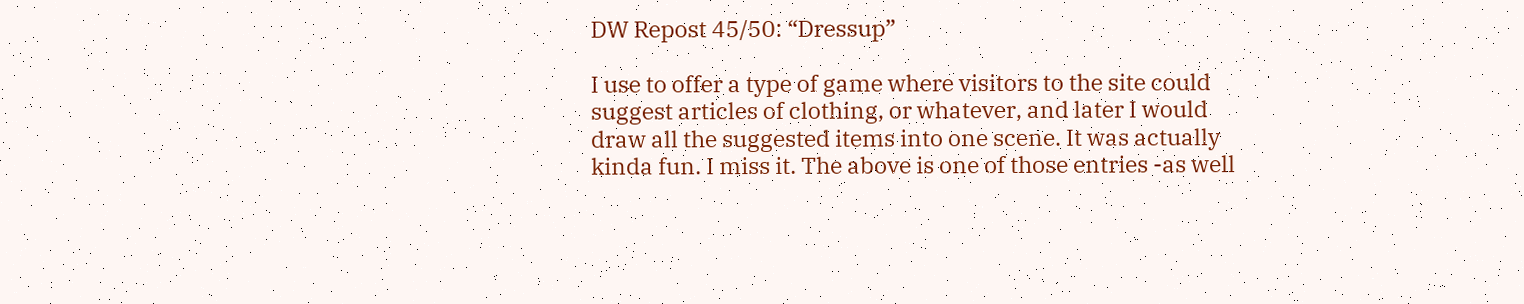DW Repost 45/50: “Dressup”

I use to offer a type of game where visitors to the site could suggest articles of clothing, or whatever, and later I would draw all the suggested items into one scene. It was actually kinda fun. I miss it. The above is one of those entries -as well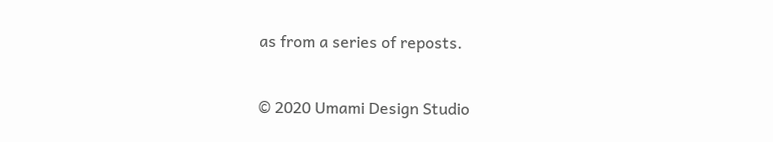as from a series of reposts.

© 2020 Umami Design Studio